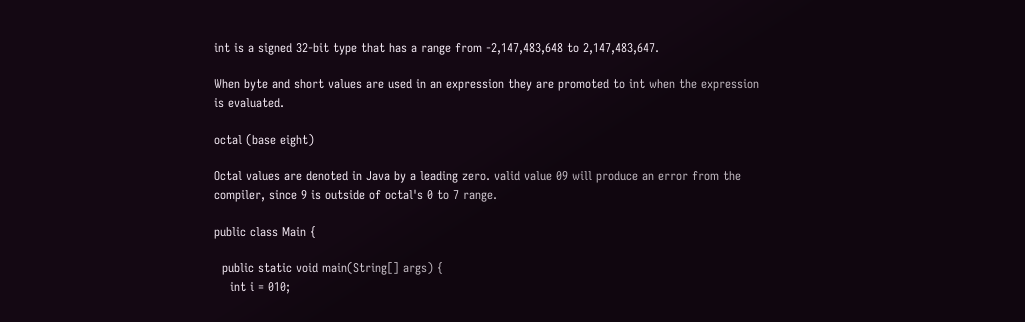int is a signed 32-bit type that has a range from -2,147,483,648 to 2,147,483,647.

When byte and short values are used in an expression they are promoted to int when the expression is evaluated.

octal (base eight)

Octal values are denoted in Java by a leading zero. valid value 09 will produce an error from the compiler, since 9 is outside of octal's 0 to 7 range.

public class Main {

  public static void main(String[] args) {
    int i = 010;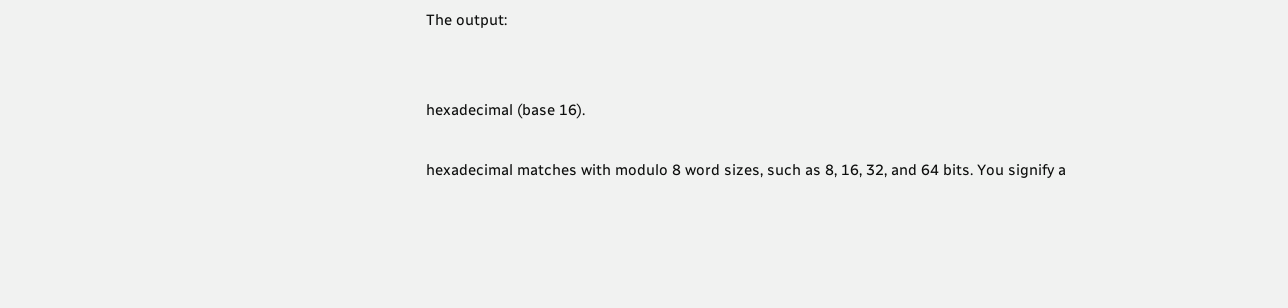The output:


hexadecimal (base 16).

hexadecimal matches with modulo 8 word sizes, such as 8, 16, 32, and 64 bits. You signify a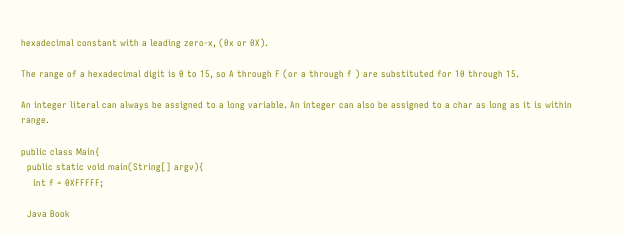hexadecimal constant with a leading zero-x, (0x or 0X).

The range of a hexadecimal digit is 0 to 15, so A through F (or a through f ) are substituted for 10 through 15.

An integer literal can always be assigned to a long variable. An integer can also be assigned to a char as long as it is within range.

public class Main{
  public static void main(String[] argv){
    int f = 0XFFFFF;

  Java Book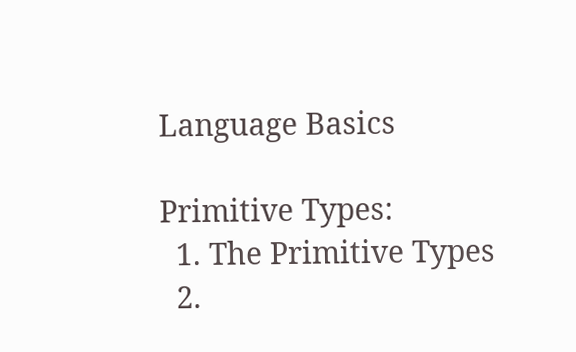Language Basics

Primitive Types:
  1. The Primitive Types
  2.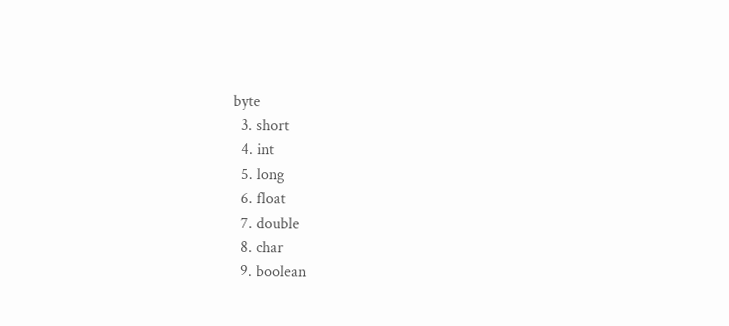byte
  3. short
  4. int
  5. long
  6. float
  7. double
  8. char
  9. boolean